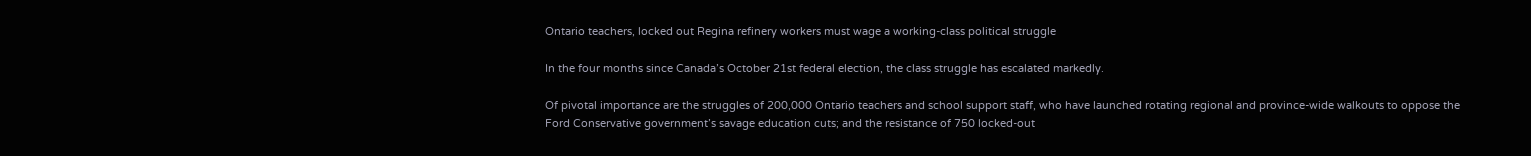Ontario teachers, locked out Regina refinery workers must wage a working-class political struggle

In the four months since Canada’s October 21st federal election, the class struggle has escalated markedly.

Of pivotal importance are the struggles of 200,000 Ontario teachers and school support staff, who have launched rotating regional and province-wide walkouts to oppose the Ford Conservative government’s savage education cuts; and the resistance of 750 locked-out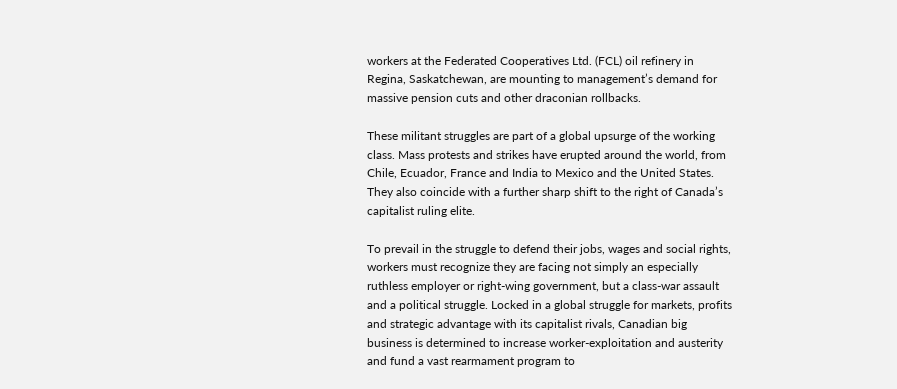workers at the Federated Cooperatives Ltd. (FCL) oil refinery in Regina, Saskatchewan, are mounting to management’s demand for massive pension cuts and other draconian rollbacks.

These militant struggles are part of a global upsurge of the working class. Mass protests and strikes have erupted around the world, from Chile, Ecuador, France and India to Mexico and the United States. They also coincide with a further sharp shift to the right of Canada’s capitalist ruling elite.

To prevail in the struggle to defend their jobs, wages and social rights, workers must recognize they are facing not simply an especially ruthless employer or right-wing government, but a class-war assault and a political struggle. Locked in a global struggle for markets, profits and strategic advantage with its capitalist rivals, Canadian big business is determined to increase worker-exploitation and austerity and fund a vast rearmament program to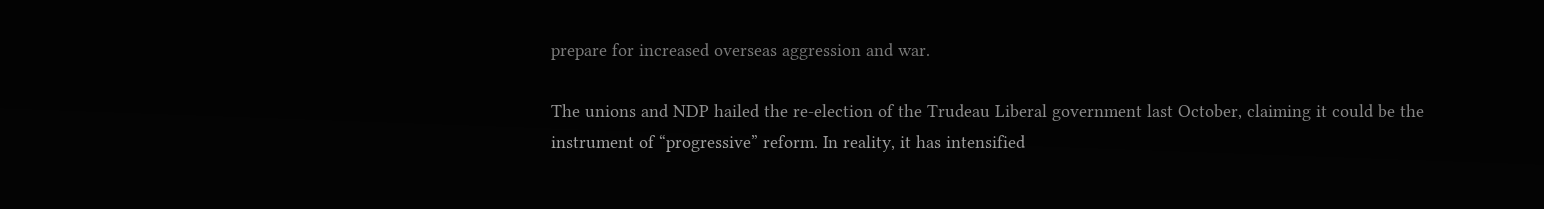prepare for increased overseas aggression and war.

The unions and NDP hailed the re-election of the Trudeau Liberal government last October, claiming it could be the instrument of “progressive” reform. In reality, it has intensified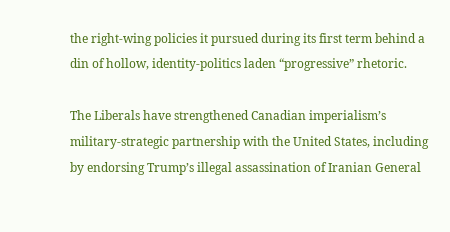the right-wing policies it pursued during its first term behind a din of hollow, identity-politics laden “progressive” rhetoric.

The Liberals have strengthened Canadian imperialism’s military-strategic partnership with the United States, including by endorsing Trump’s illegal assassination of Iranian General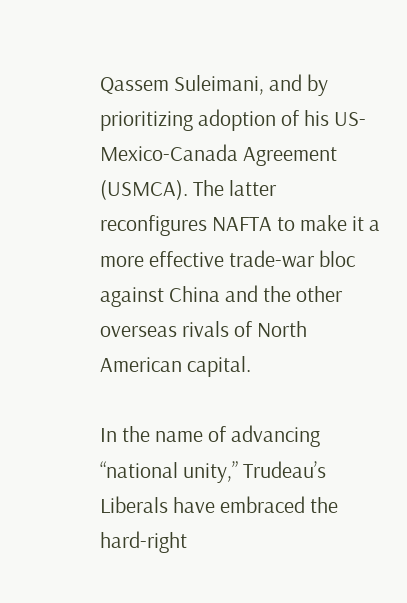Qassem Suleimani, and by prioritizing adoption of his US-Mexico-Canada Agreement (USMCA). The latter reconfigures NAFTA to make it a more effective trade-war bloc against China and the other overseas rivals of North American capital.

In the name of advancing “national unity,” Trudeau’s Liberals have embraced the hard-right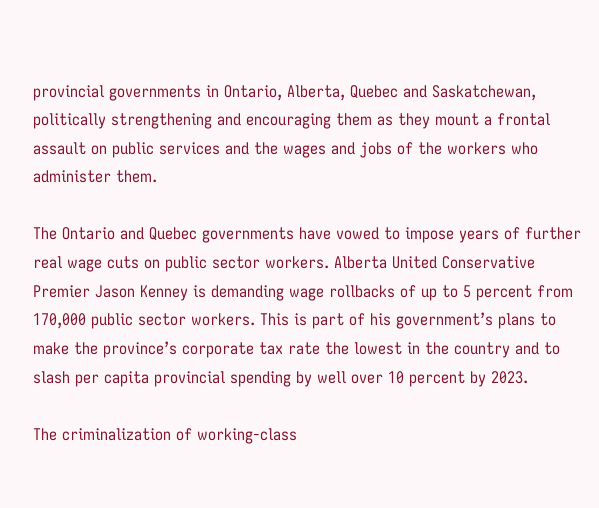provincial governments in Ontario, Alberta, Quebec and Saskatchewan, politically strengthening and encouraging them as they mount a frontal assault on public services and the wages and jobs of the workers who administer them.

The Ontario and Quebec governments have vowed to impose years of further real wage cuts on public sector workers. Alberta United Conservative Premier Jason Kenney is demanding wage rollbacks of up to 5 percent from 170,000 public sector workers. This is part of his government’s plans to make the province’s corporate tax rate the lowest in the country and to slash per capita provincial spending by well over 10 percent by 2023.

The criminalization of working-class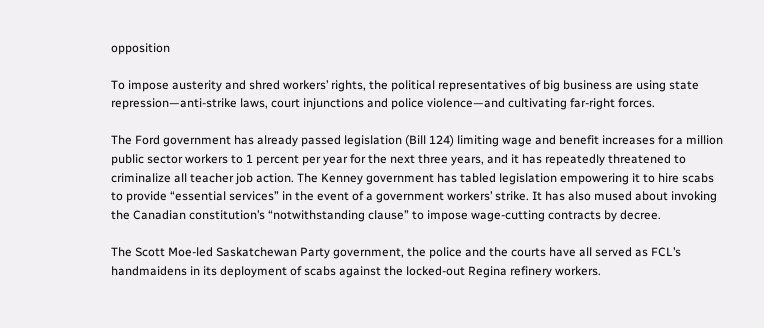opposition

To impose austerity and shred workers’ rights, the political representatives of big business are using state repression—anti-strike laws, court injunctions and police violence—and cultivating far-right forces.

The Ford government has already passed legislation (Bill 124) limiting wage and benefit increases for a million public sector workers to 1 percent per year for the next three years, and it has repeatedly threatened to criminalize all teacher job action. The Kenney government has tabled legislation empowering it to hire scabs to provide “essential services” in the event of a government workers’ strike. It has also mused about invoking the Canadian constitution’s “notwithstanding clause” to impose wage-cutting contracts by decree.

The Scott Moe-led Saskatchewan Party government, the police and the courts have all served as FCL’s handmaidens in its deployment of scabs against the locked-out Regina refinery workers.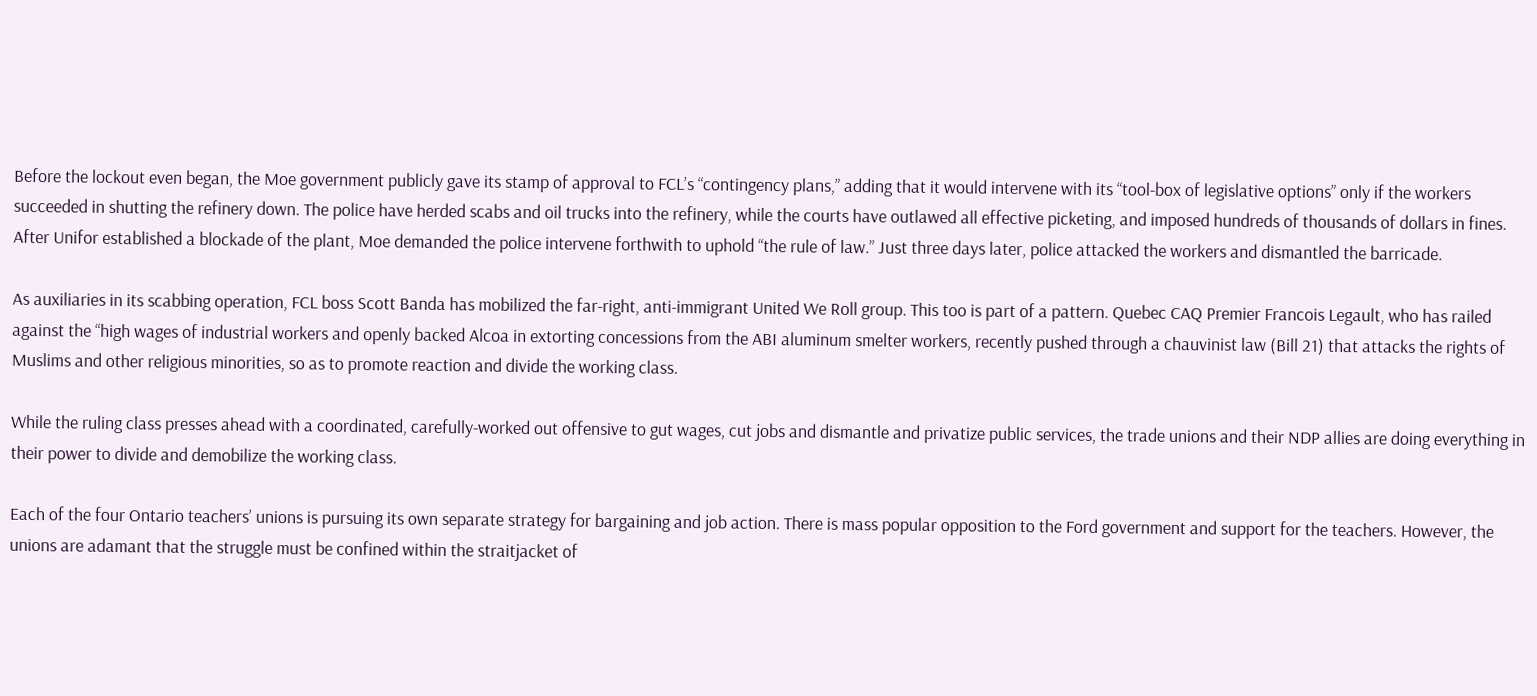Before the lockout even began, the Moe government publicly gave its stamp of approval to FCL’s “contingency plans,” adding that it would intervene with its “tool-box of legislative options” only if the workers succeeded in shutting the refinery down. The police have herded scabs and oil trucks into the refinery, while the courts have outlawed all effective picketing, and imposed hundreds of thousands of dollars in fines. After Unifor established a blockade of the plant, Moe demanded the police intervene forthwith to uphold “the rule of law.” Just three days later, police attacked the workers and dismantled the barricade.

As auxiliaries in its scabbing operation, FCL boss Scott Banda has mobilized the far-right, anti-immigrant United We Roll group. This too is part of a pattern. Quebec CAQ Premier Francois Legault, who has railed against the “high wages of industrial workers and openly backed Alcoa in extorting concessions from the ABI aluminum smelter workers, recently pushed through a chauvinist law (Bill 21) that attacks the rights of Muslims and other religious minorities, so as to promote reaction and divide the working class.

While the ruling class presses ahead with a coordinated, carefully-worked out offensive to gut wages, cut jobs and dismantle and privatize public services, the trade unions and their NDP allies are doing everything in their power to divide and demobilize the working class.

Each of the four Ontario teachers’ unions is pursuing its own separate strategy for bargaining and job action. There is mass popular opposition to the Ford government and support for the teachers. However, the unions are adamant that the struggle must be confined within the straitjacket of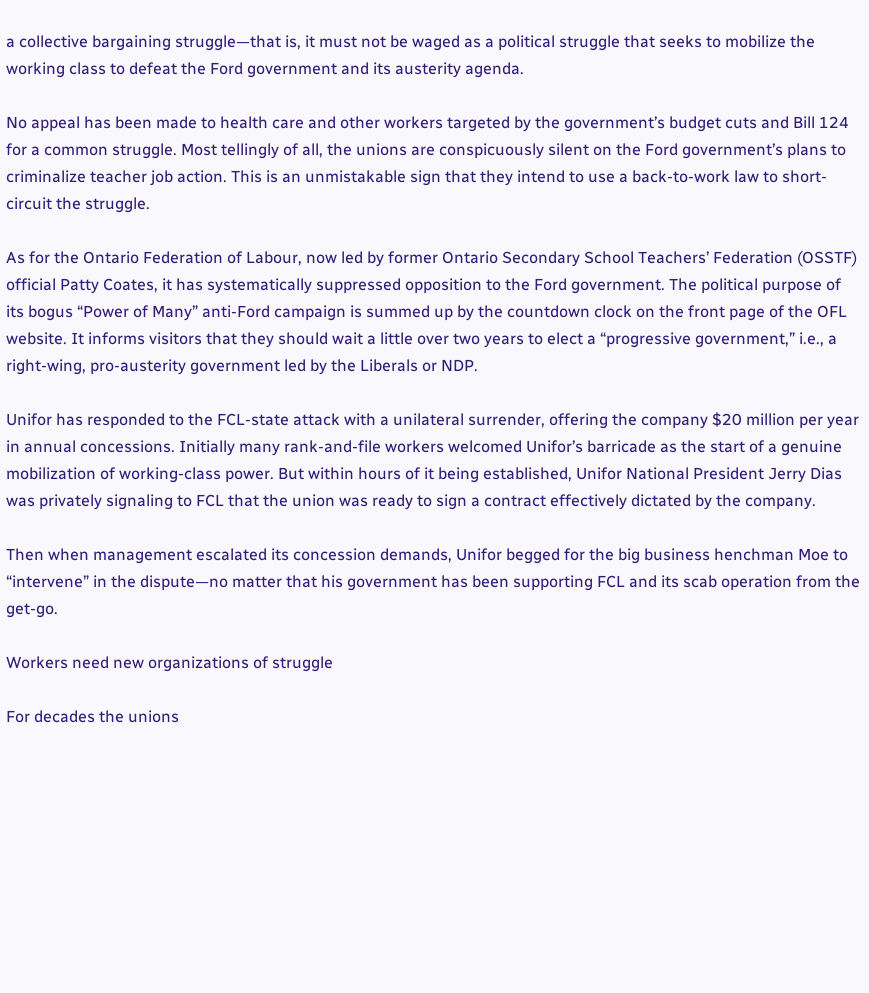a collective bargaining struggle—that is, it must not be waged as a political struggle that seeks to mobilize the working class to defeat the Ford government and its austerity agenda.

No appeal has been made to health care and other workers targeted by the government’s budget cuts and Bill 124 for a common struggle. Most tellingly of all, the unions are conspicuously silent on the Ford government’s plans to criminalize teacher job action. This is an unmistakable sign that they intend to use a back-to-work law to short-circuit the struggle.

As for the Ontario Federation of Labour, now led by former Ontario Secondary School Teachers’ Federation (OSSTF) official Patty Coates, it has systematically suppressed opposition to the Ford government. The political purpose of its bogus “Power of Many” anti-Ford campaign is summed up by the countdown clock on the front page of the OFL website. It informs visitors that they should wait a little over two years to elect a “progressive government,” i.e., a right-wing, pro-austerity government led by the Liberals or NDP.

Unifor has responded to the FCL-state attack with a unilateral surrender, offering the company $20 million per year in annual concessions. Initially many rank-and-file workers welcomed Unifor’s barricade as the start of a genuine mobilization of working-class power. But within hours of it being established, Unifor National President Jerry Dias was privately signaling to FCL that the union was ready to sign a contract effectively dictated by the company.

Then when management escalated its concession demands, Unifor begged for the big business henchman Moe to “intervene” in the dispute—no matter that his government has been supporting FCL and its scab operation from the get-go.

Workers need new organizations of struggle

For decades the unions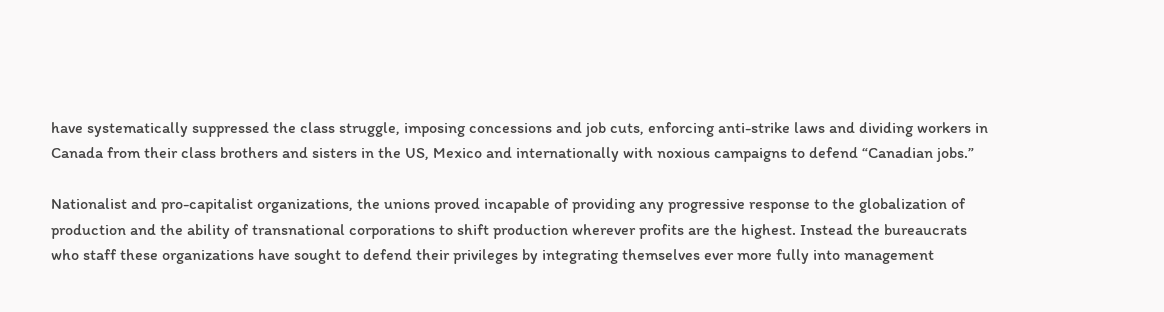have systematically suppressed the class struggle, imposing concessions and job cuts, enforcing anti-strike laws and dividing workers in Canada from their class brothers and sisters in the US, Mexico and internationally with noxious campaigns to defend “Canadian jobs.”

Nationalist and pro-capitalist organizations, the unions proved incapable of providing any progressive response to the globalization of production and the ability of transnational corporations to shift production wherever profits are the highest. Instead the bureaucrats who staff these organizations have sought to defend their privileges by integrating themselves ever more fully into management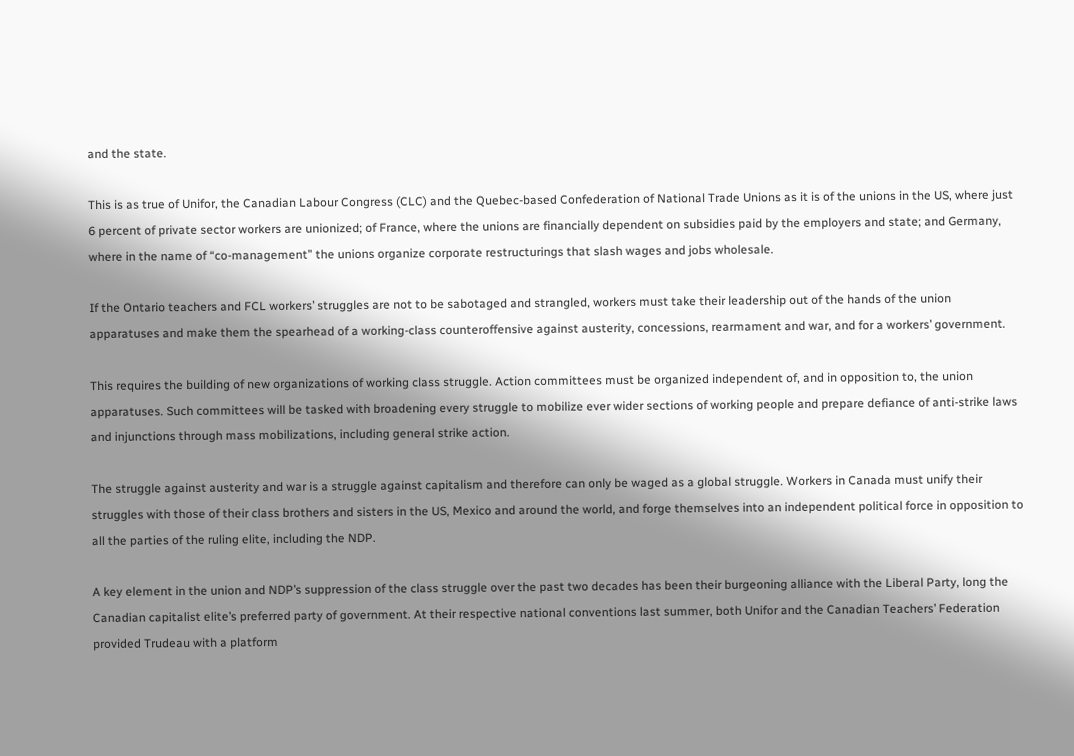and the state.

This is as true of Unifor, the Canadian Labour Congress (CLC) and the Quebec-based Confederation of National Trade Unions as it is of the unions in the US, where just 6 percent of private sector workers are unionized; of France, where the unions are financially dependent on subsidies paid by the employers and state; and Germany, where in the name of “co-management” the unions organize corporate restructurings that slash wages and jobs wholesale.

If the Ontario teachers and FCL workers’ struggles are not to be sabotaged and strangled, workers must take their leadership out of the hands of the union apparatuses and make them the spearhead of a working-class counteroffensive against austerity, concessions, rearmament and war, and for a workers’ government.

This requires the building of new organizations of working class struggle. Action committees must be organized independent of, and in opposition to, the union apparatuses. Such committees will be tasked with broadening every struggle to mobilize ever wider sections of working people and prepare defiance of anti-strike laws and injunctions through mass mobilizations, including general strike action.

The struggle against austerity and war is a struggle against capitalism and therefore can only be waged as a global struggle. Workers in Canada must unify their struggles with those of their class brothers and sisters in the US, Mexico and around the world, and forge themselves into an independent political force in opposition to all the parties of the ruling elite, including the NDP.

A key element in the union and NDP’s suppression of the class struggle over the past two decades has been their burgeoning alliance with the Liberal Party, long the Canadian capitalist elite’s preferred party of government. At their respective national conventions last summer, both Unifor and the Canadian Teachers’ Federation provided Trudeau with a platform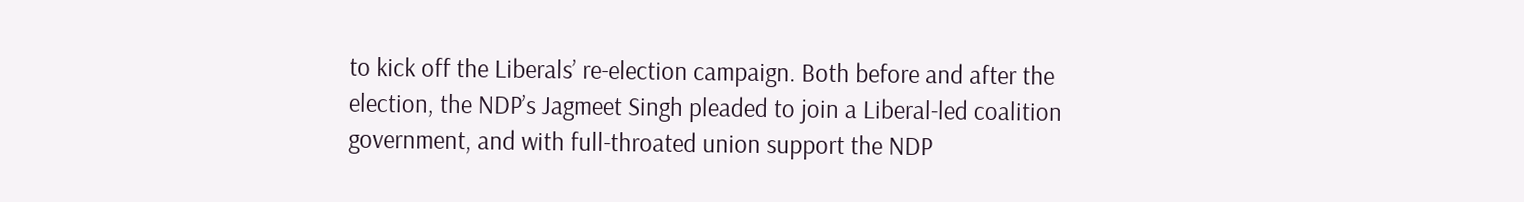to kick off the Liberals’ re-election campaign. Both before and after the election, the NDP’s Jagmeet Singh pleaded to join a Liberal-led coalition government, and with full-throated union support the NDP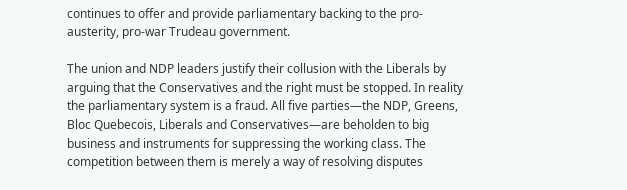continues to offer and provide parliamentary backing to the pro-austerity, pro-war Trudeau government.

The union and NDP leaders justify their collusion with the Liberals by arguing that the Conservatives and the right must be stopped. In reality the parliamentary system is a fraud. All five parties—the NDP, Greens, Bloc Quebecois, Liberals and Conservatives—are beholden to big business and instruments for suppressing the working class. The competition between them is merely a way of resolving disputes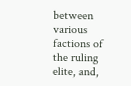between various factions of the ruling elite, and,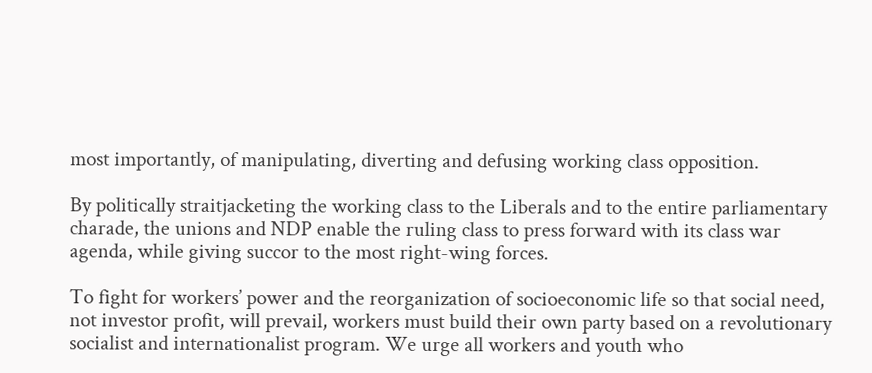most importantly, of manipulating, diverting and defusing working class opposition.

By politically straitjacketing the working class to the Liberals and to the entire parliamentary charade, the unions and NDP enable the ruling class to press forward with its class war agenda, while giving succor to the most right-wing forces.

To fight for workers’ power and the reorganization of socioeconomic life so that social need, not investor profit, will prevail, workers must build their own party based on a revolutionary socialist and internationalist program. We urge all workers and youth who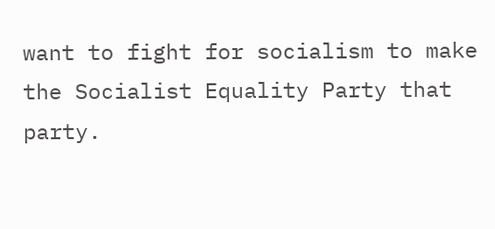want to fight for socialism to make the Socialist Equality Party that party.